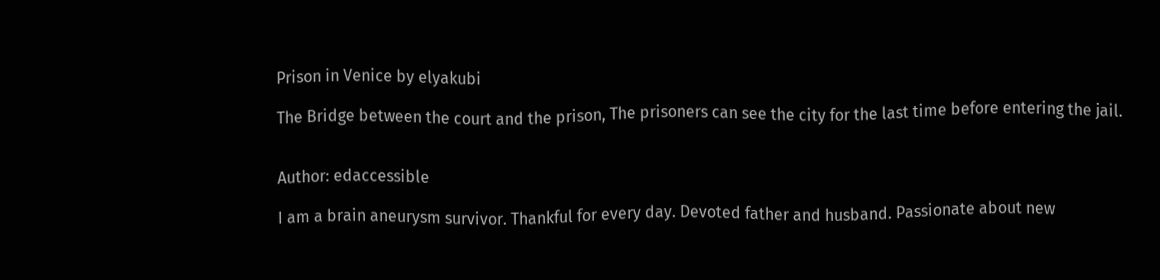Prison in Venice by elyakubi

The Bridge between the court and the prison, The prisoners can see the city for the last time before entering the jail.


Author: edaccessible

I am a brain aneurysm survivor. Thankful for every day. Devoted father and husband. Passionate about new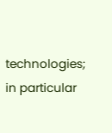technologies; in particular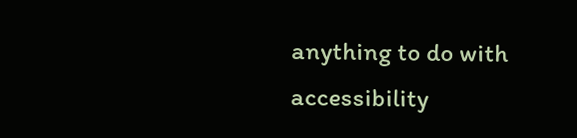anything to do with accessibility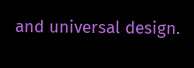and universal design.